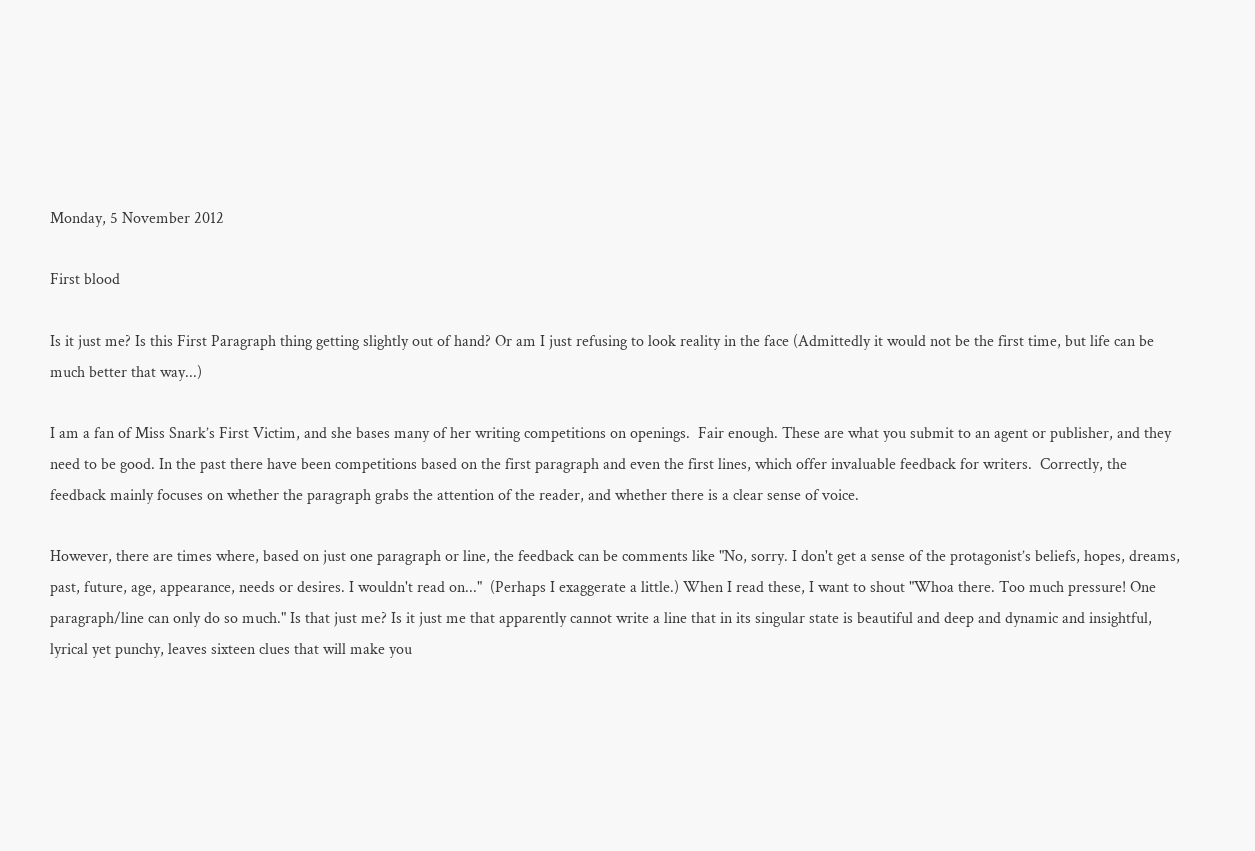Monday, 5 November 2012

First blood

Is it just me? Is this First Paragraph thing getting slightly out of hand? Or am I just refusing to look reality in the face (Admittedly it would not be the first time, but life can be much better that way...)

I am a fan of Miss Snark’s First Victim, and she bases many of her writing competitions on openings.  Fair enough. These are what you submit to an agent or publisher, and they need to be good. In the past there have been competitions based on the first paragraph and even the first lines, which offer invaluable feedback for writers.  Correctly, the feedback mainly focuses on whether the paragraph grabs the attention of the reader, and whether there is a clear sense of voice.

However, there are times where, based on just one paragraph or line, the feedback can be comments like "No, sorry. I don't get a sense of the protagonist’s beliefs, hopes, dreams, past, future, age, appearance, needs or desires. I wouldn't read on..."  (Perhaps I exaggerate a little.) When I read these, I want to shout "Whoa there. Too much pressure! One paragraph/line can only do so much." Is that just me? Is it just me that apparently cannot write a line that in its singular state is beautiful and deep and dynamic and insightful, lyrical yet punchy, leaves sixteen clues that will make you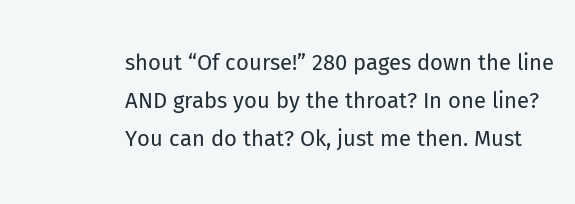shout “Of course!” 280 pages down the line AND grabs you by the throat? In one line? You can do that? Ok, just me then. Must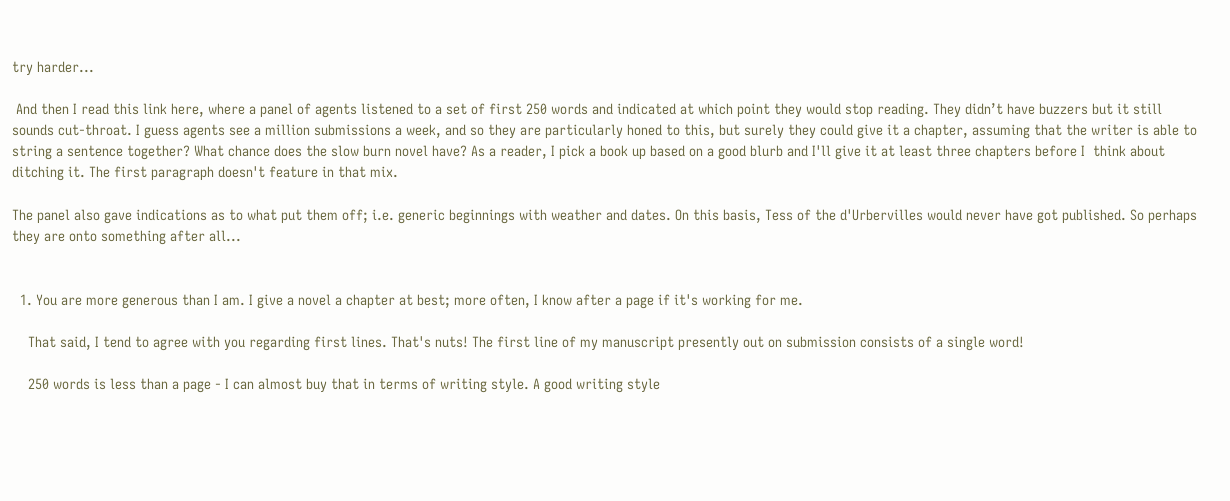try harder...

 And then I read this link here, where a panel of agents listened to a set of first 250 words and indicated at which point they would stop reading. They didn’t have buzzers but it still sounds cut-throat. I guess agents see a million submissions a week, and so they are particularly honed to this, but surely they could give it a chapter, assuming that the writer is able to string a sentence together? What chance does the slow burn novel have? As a reader, I pick a book up based on a good blurb and I'll give it at least three chapters before I  think about ditching it. The first paragraph doesn't feature in that mix.

The panel also gave indications as to what put them off; i.e. generic beginnings with weather and dates. On this basis, Tess of the d'Urbervilles would never have got published. So perhaps they are onto something after all...


  1. You are more generous than I am. I give a novel a chapter at best; more often, I know after a page if it's working for me.

    That said, I tend to agree with you regarding first lines. That's nuts! The first line of my manuscript presently out on submission consists of a single word!

    250 words is less than a page - I can almost buy that in terms of writing style. A good writing style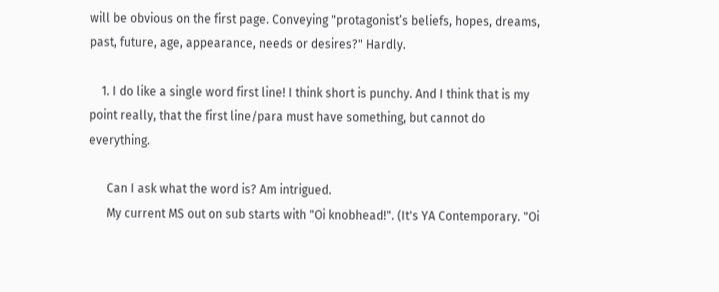will be obvious on the first page. Conveying "protagonist’s beliefs, hopes, dreams, past, future, age, appearance, needs or desires?" Hardly.

    1. I do like a single word first line! I think short is punchy. And I think that is my point really, that the first line/para must have something, but cannot do everything.

      Can I ask what the word is? Am intrigued.
      My current MS out on sub starts with "Oi knobhead!". (It's YA Contemporary. "Oi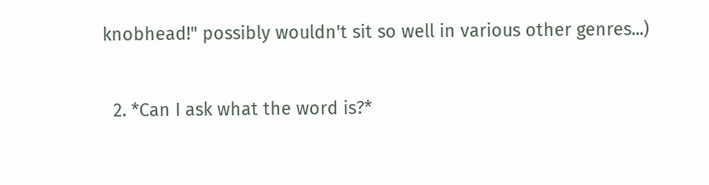knobhead!" possibly wouldn't sit so well in various other genres...)

  2. *Can I ask what the word is?*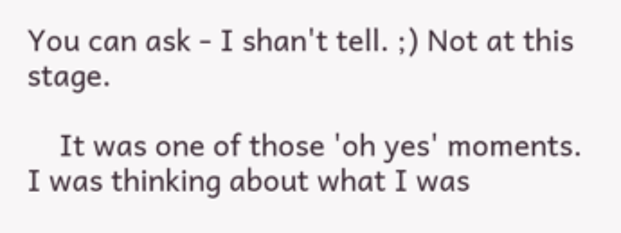You can ask - I shan't tell. ;) Not at this stage.

    It was one of those 'oh yes' moments. I was thinking about what I was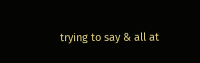trying to say & all at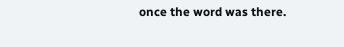once the word was there.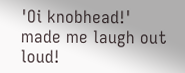'Oi knobhead!' made me laugh out loud!